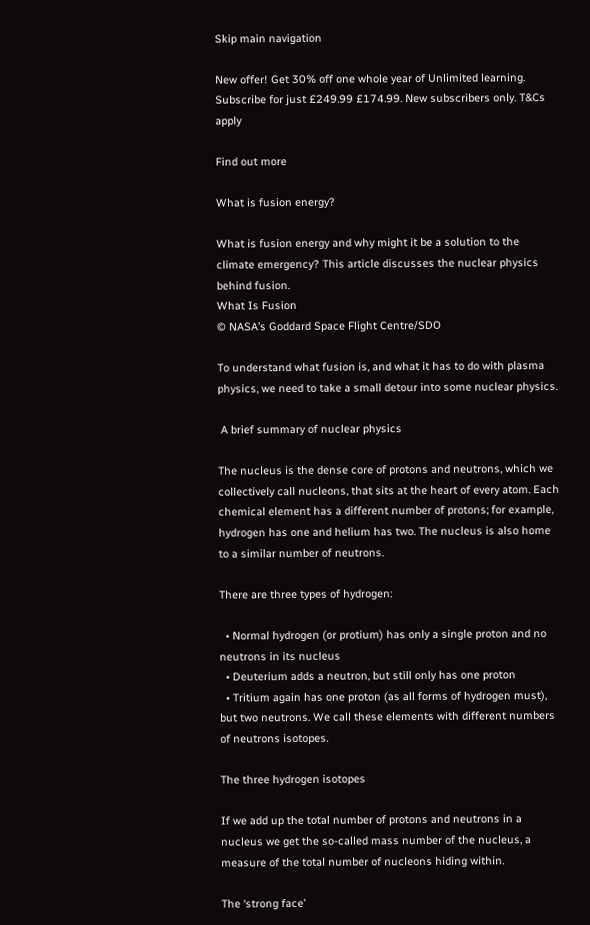Skip main navigation

New offer! Get 30% off one whole year of Unlimited learning. Subscribe for just £249.99 £174.99. New subscribers only. T&Cs apply

Find out more

What is fusion energy?

What is fusion energy and why might it be a solution to the climate emergency? This article discusses the nuclear physics behind fusion.
What Is Fusion
© NASA’s Goddard Space Flight Centre/SDO

To understand what fusion is, and what it has to do with plasma physics, we need to take a small detour into some nuclear physics.

 A brief summary of nuclear physics

The nucleus is the dense core of protons and neutrons, which we collectively call nucleons, that sits at the heart of every atom. Each chemical element has a different number of protons; for example, hydrogen has one and helium has two. The nucleus is also home to a similar number of neutrons.

There are three types of hydrogen:

  • Normal hydrogen (or protium) has only a single proton and no neutrons in its nucleus
  • Deuterium adds a neutron, but still only has one proton
  • Tritium again has one proton (as all forms of hydrogen must), but two neutrons. We call these elements with different numbers of neutrons isotopes.

The three hydrogen isotopes

If we add up the total number of protons and neutrons in a nucleus we get the so-called mass number of the nucleus, a measure of the total number of nucleons hiding within.

The ‘strong face’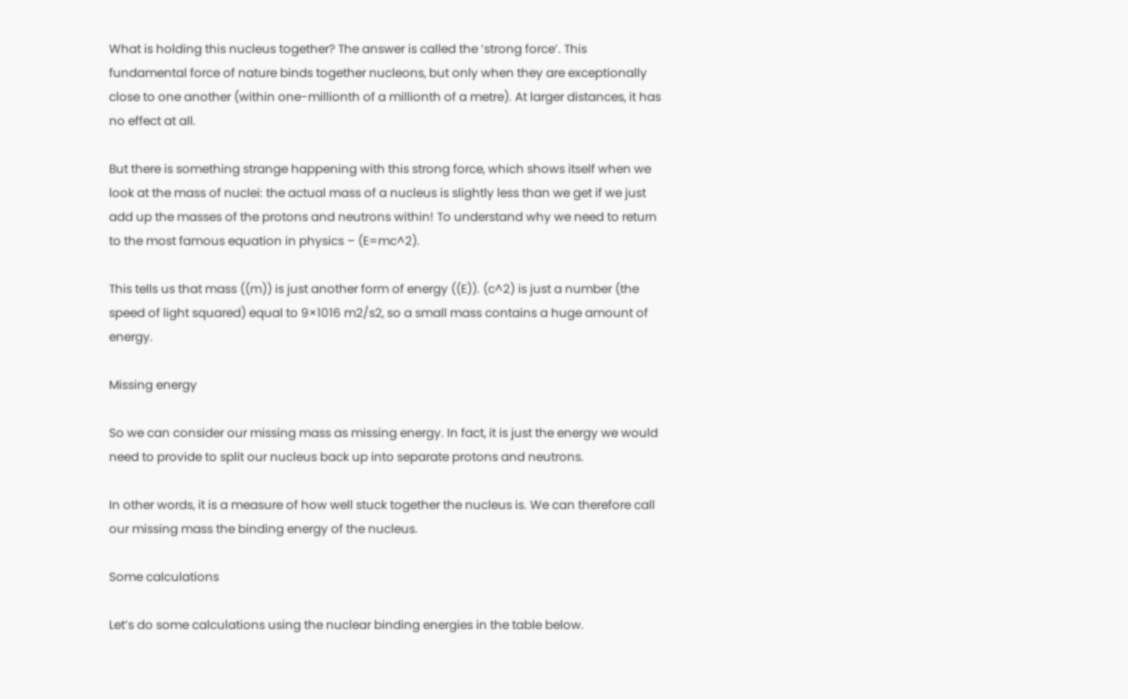What is holding this nucleus together? The answer is called the ‘strong force’. This fundamental force of nature binds together nucleons, but only when they are exceptionally close to one another (within one-millionth of a millionth of a metre). At larger distances, it has no effect at all.

But there is something strange happening with this strong force, which shows itself when we look at the mass of nuclei: the actual mass of a nucleus is slightly less than we get if we just add up the masses of the protons and neutrons within! To understand why we need to return to the most famous equation in physics – (E=mc^2).

This tells us that mass ((m)) is just another form of energy ((E)). (c^2) is just a number (the speed of light squared) equal to 9×1016 m2/s2, so a small mass contains a huge amount of energy.

Missing energy

So we can consider our missing mass as missing energy. In fact, it is just the energy we would need to provide to split our nucleus back up into separate protons and neutrons.

In other words, it is a measure of how well stuck together the nucleus is. We can therefore call our missing mass the binding energy of the nucleus.

Some calculations

Let’s do some calculations using the nuclear binding energies in the table below.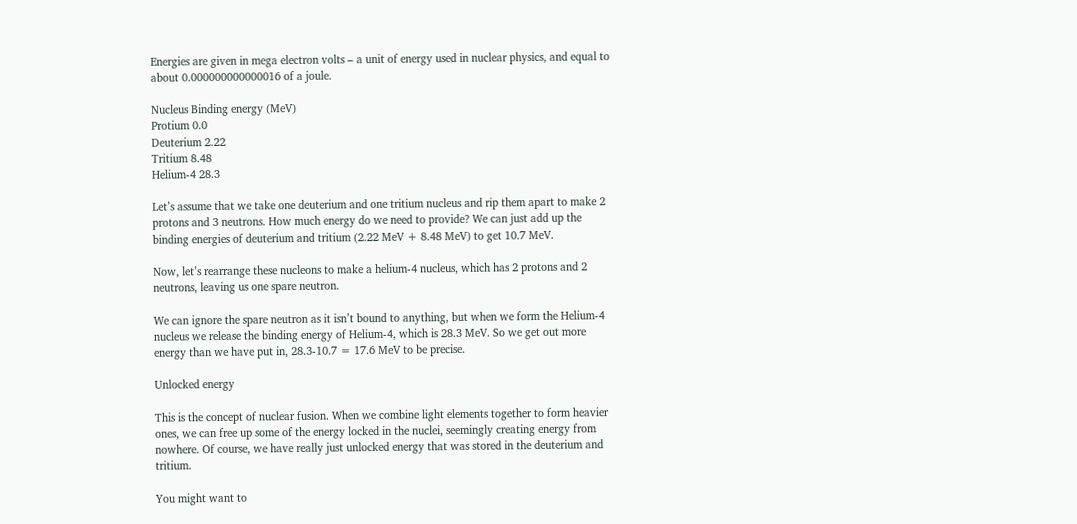Energies are given in mega electron volts – a unit of energy used in nuclear physics, and equal to about 0.000000000000016 of a joule.

Nucleus Binding energy (MeV)
Protium 0.0
Deuterium 2.22
Tritium 8.48
Helium-4 28.3

Let’s assume that we take one deuterium and one tritium nucleus and rip them apart to make 2 protons and 3 neutrons. How much energy do we need to provide? We can just add up the binding energies of deuterium and tritium (2.22 MeV + 8.48 MeV) to get 10.7 MeV.

Now, let’s rearrange these nucleons to make a helium-4 nucleus, which has 2 protons and 2 neutrons, leaving us one spare neutron.

We can ignore the spare neutron as it isn’t bound to anything, but when we form the Helium-4 nucleus we release the binding energy of Helium-4, which is 28.3 MeV. So we get out more energy than we have put in, 28.3-10.7 = 17.6 MeV to be precise.

Unlocked energy

This is the concept of nuclear fusion. When we combine light elements together to form heavier ones, we can free up some of the energy locked in the nuclei, seemingly creating energy from nowhere. Of course, we have really just unlocked energy that was stored in the deuterium and tritium.

You might want to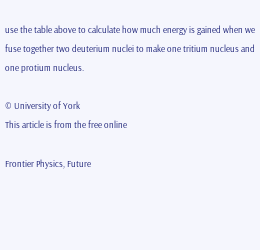use the table above to calculate how much energy is gained when we fuse together two deuterium nuclei to make one tritium nucleus and one protium nucleus.

© University of York
This article is from the free online

Frontier Physics, Future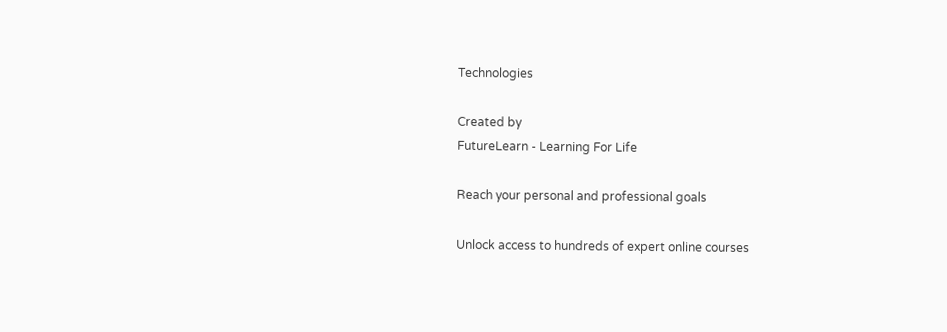Technologies

Created by
FutureLearn - Learning For Life

Reach your personal and professional goals

Unlock access to hundreds of expert online courses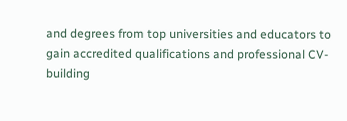and degrees from top universities and educators to gain accredited qualifications and professional CV-building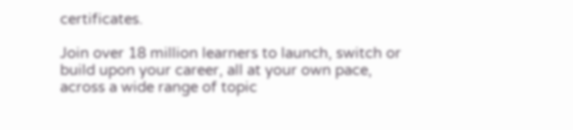certificates.

Join over 18 million learners to launch, switch or build upon your career, all at your own pace, across a wide range of topic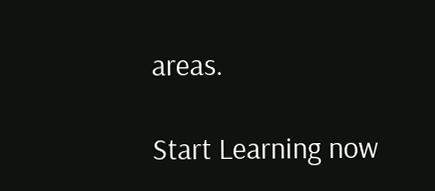areas.

Start Learning now